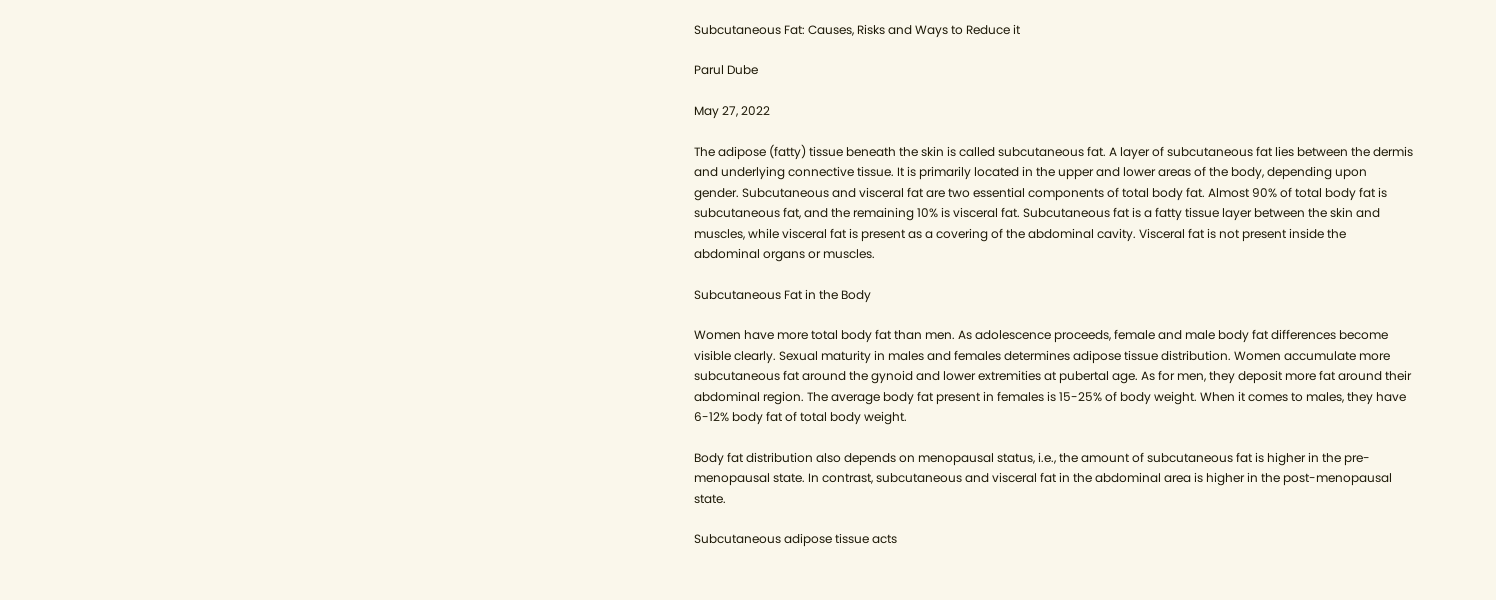Subcutaneous Fat: Causes, Risks and Ways to Reduce it

Parul Dube

May 27, 2022

The adipose (fatty) tissue beneath the skin is called subcutaneous fat. A layer of subcutaneous fat lies between the dermis and underlying connective tissue. It is primarily located in the upper and lower areas of the body, depending upon gender. Subcutaneous and visceral fat are two essential components of total body fat. Almost 90% of total body fat is subcutaneous fat, and the remaining 10% is visceral fat. Subcutaneous fat is a fatty tissue layer between the skin and muscles, while visceral fat is present as a covering of the abdominal cavity. Visceral fat is not present inside the abdominal organs or muscles.

Subcutaneous Fat in the Body

Women have more total body fat than men. As adolescence proceeds, female and male body fat differences become visible clearly. Sexual maturity in males and females determines adipose tissue distribution. Women accumulate more subcutaneous fat around the gynoid and lower extremities at pubertal age. As for men, they deposit more fat around their abdominal region. The average body fat present in females is 15-25% of body weight. When it comes to males, they have 6-12% body fat of total body weight.

Body fat distribution also depends on menopausal status, i.e., the amount of subcutaneous fat is higher in the pre-menopausal state. In contrast, subcutaneous and visceral fat in the abdominal area is higher in the post-menopausal state.

Subcutaneous adipose tissue acts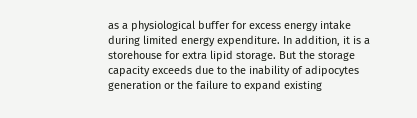as a physiological buffer for excess energy intake during limited energy expenditure. In addition, it is a storehouse for extra lipid storage. But the storage capacity exceeds due to the inability of adipocytes generation or the failure to expand existing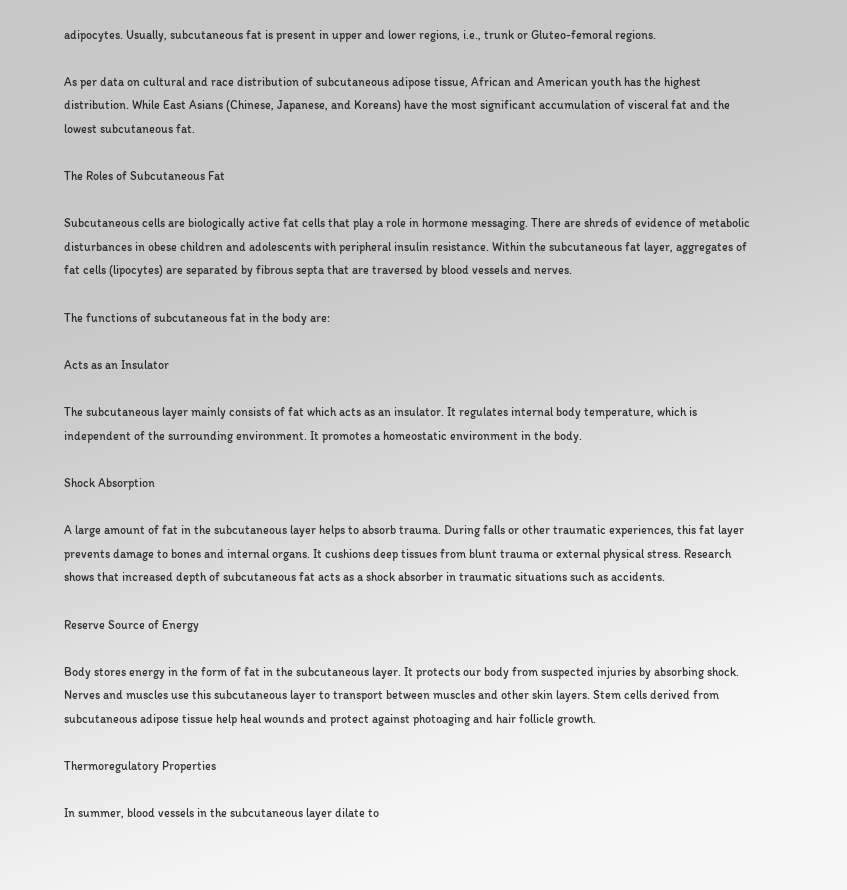adipocytes. Usually, subcutaneous fat is present in upper and lower regions, i.e., trunk or Gluteo-femoral regions.

As per data on cultural and race distribution of subcutaneous adipose tissue, African and American youth has the highest distribution. While East Asians (Chinese, Japanese, and Koreans) have the most significant accumulation of visceral fat and the lowest subcutaneous fat.

The Roles of Subcutaneous Fat

Subcutaneous cells are biologically active fat cells that play a role in hormone messaging. There are shreds of evidence of metabolic disturbances in obese children and adolescents with peripheral insulin resistance. Within the subcutaneous fat layer, aggregates of fat cells (lipocytes) are separated by fibrous septa that are traversed by blood vessels and nerves.

The functions of subcutaneous fat in the body are:

Acts as an Insulator

The subcutaneous layer mainly consists of fat which acts as an insulator. It regulates internal body temperature, which is independent of the surrounding environment. It promotes a homeostatic environment in the body.

Shock Absorption

A large amount of fat in the subcutaneous layer helps to absorb trauma. During falls or other traumatic experiences, this fat layer prevents damage to bones and internal organs. It cushions deep tissues from blunt trauma or external physical stress. Research shows that increased depth of subcutaneous fat acts as a shock absorber in traumatic situations such as accidents.

Reserve Source of Energy

Body stores energy in the form of fat in the subcutaneous layer. It protects our body from suspected injuries by absorbing shock. Nerves and muscles use this subcutaneous layer to transport between muscles and other skin layers. Stem cells derived from subcutaneous adipose tissue help heal wounds and protect against photoaging and hair follicle growth.

Thermoregulatory Properties

In summer, blood vessels in the subcutaneous layer dilate to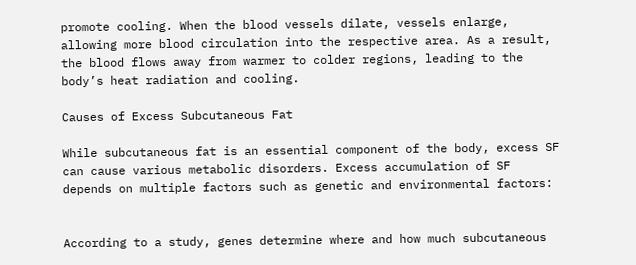promote cooling. When the blood vessels dilate, vessels enlarge, allowing more blood circulation into the respective area. As a result, the blood flows away from warmer to colder regions, leading to the body’s heat radiation and cooling.

Causes of Excess Subcutaneous Fat

While subcutaneous fat is an essential component of the body, excess SF can cause various metabolic disorders. Excess accumulation of SF depends on multiple factors such as genetic and environmental factors:


According to a study, genes determine where and how much subcutaneous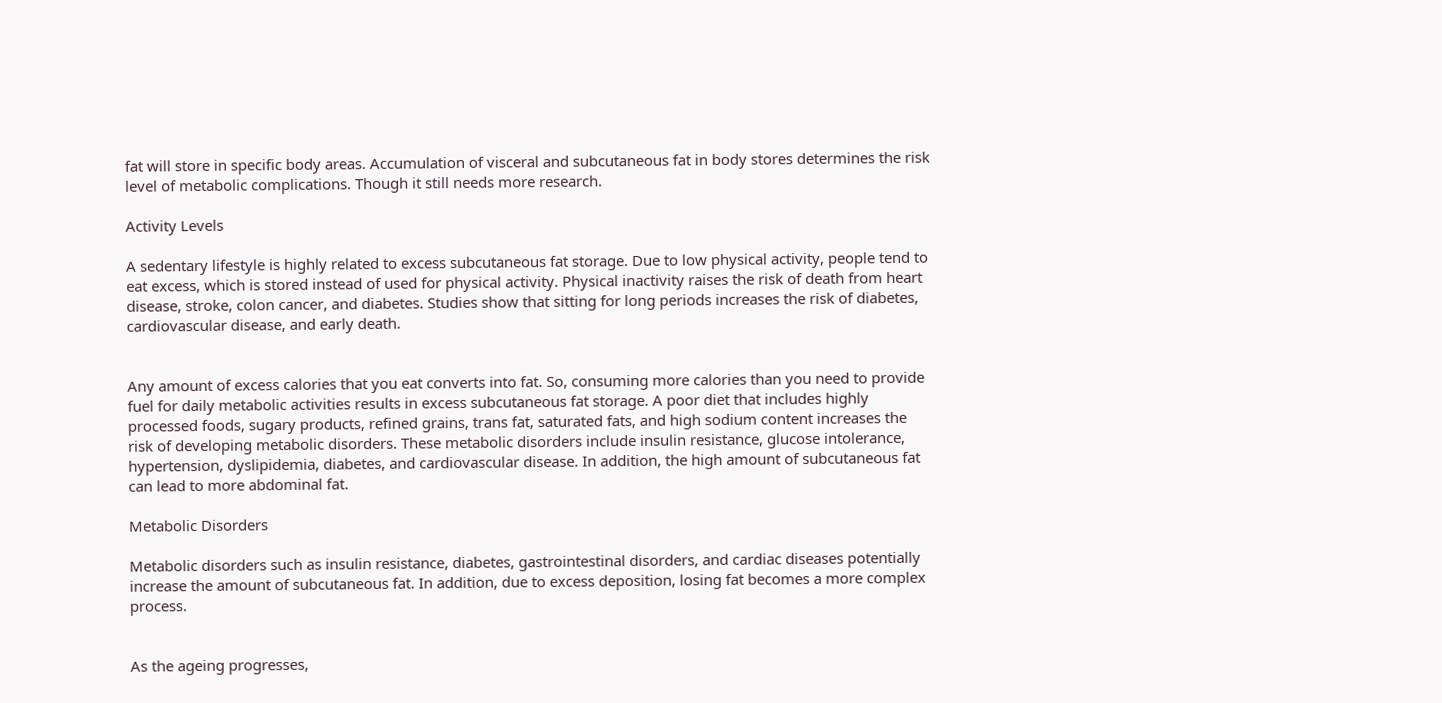fat will store in specific body areas. Accumulation of visceral and subcutaneous fat in body stores determines the risk level of metabolic complications. Though it still needs more research.

Activity Levels

A sedentary lifestyle is highly related to excess subcutaneous fat storage. Due to low physical activity, people tend to eat excess, which is stored instead of used for physical activity. Physical inactivity raises the risk of death from heart disease, stroke, colon cancer, and diabetes. Studies show that sitting for long periods increases the risk of diabetes, cardiovascular disease, and early death.


Any amount of excess calories that you eat converts into fat. So, consuming more calories than you need to provide fuel for daily metabolic activities results in excess subcutaneous fat storage. A poor diet that includes highly processed foods, sugary products, refined grains, trans fat, saturated fats, and high sodium content increases the risk of developing metabolic disorders. These metabolic disorders include insulin resistance, glucose intolerance, hypertension, dyslipidemia, diabetes, and cardiovascular disease. In addition, the high amount of subcutaneous fat can lead to more abdominal fat.

Metabolic Disorders

Metabolic disorders such as insulin resistance, diabetes, gastrointestinal disorders, and cardiac diseases potentially increase the amount of subcutaneous fat. In addition, due to excess deposition, losing fat becomes a more complex process.


As the ageing progresses,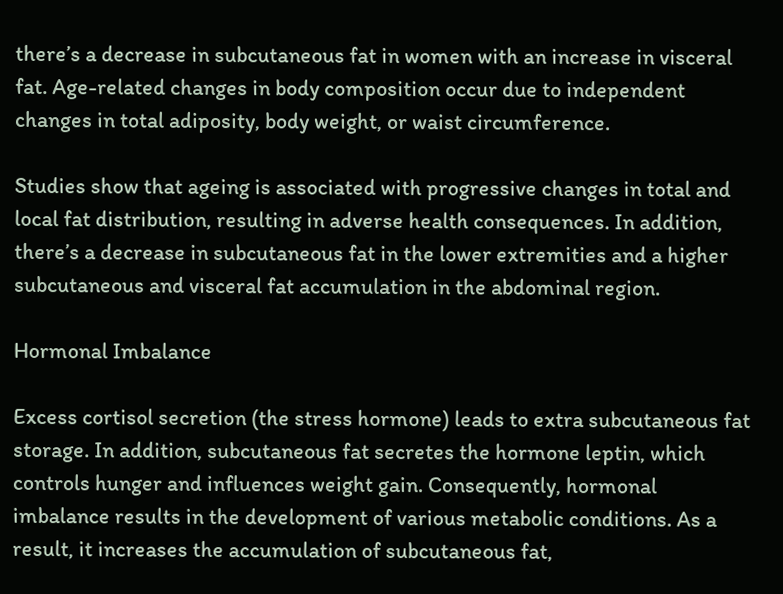there’s a decrease in subcutaneous fat in women with an increase in visceral fat. Age-related changes in body composition occur due to independent changes in total adiposity, body weight, or waist circumference.

Studies show that ageing is associated with progressive changes in total and local fat distribution, resulting in adverse health consequences. In addition, there’s a decrease in subcutaneous fat in the lower extremities and a higher subcutaneous and visceral fat accumulation in the abdominal region.

Hormonal Imbalance

Excess cortisol secretion (the stress hormone) leads to extra subcutaneous fat storage. In addition, subcutaneous fat secretes the hormone leptin, which controls hunger and influences weight gain. Consequently, hormonal imbalance results in the development of various metabolic conditions. As a result, it increases the accumulation of subcutaneous fat,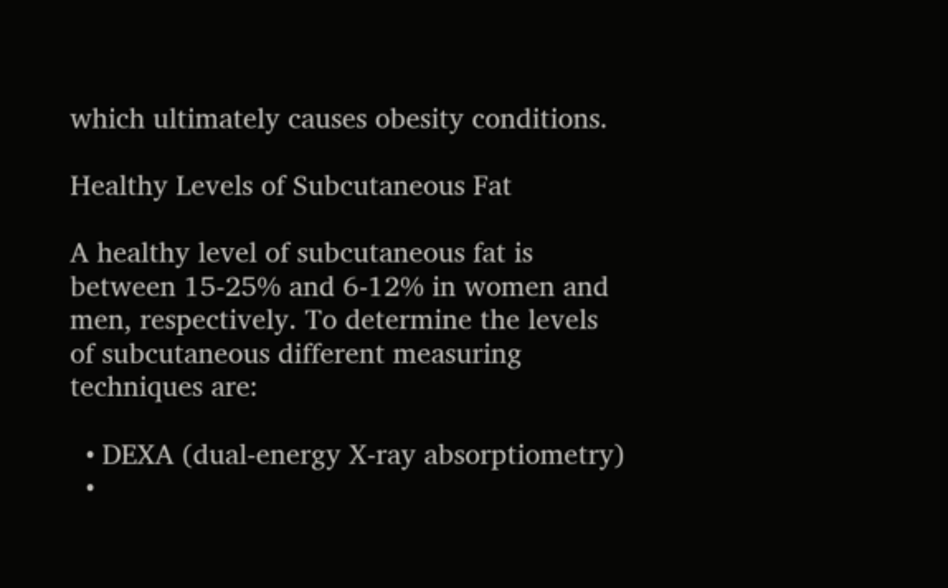which ultimately causes obesity conditions.

Healthy Levels of Subcutaneous Fat

A healthy level of subcutaneous fat is between 15-25% and 6-12% in women and men, respectively. To determine the levels of subcutaneous different measuring techniques are:

  • DEXA (dual-energy X-ray absorptiometry)
  •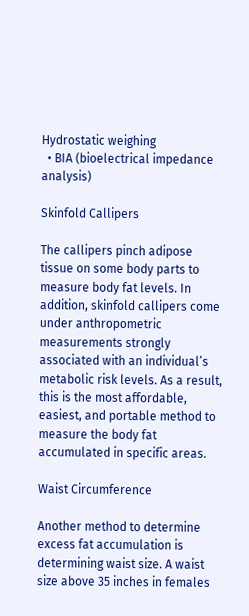Hydrostatic weighing
  • BIA (bioelectrical impedance analysis)

Skinfold Callipers

The callipers pinch adipose tissue on some body parts to measure body fat levels. In addition, skinfold callipers come under anthropometric measurements strongly associated with an individual’s metabolic risk levels. As a result, this is the most affordable, easiest, and portable method to measure the body fat accumulated in specific areas.

Waist Circumference

Another method to determine excess fat accumulation is determining waist size. A waist size above 35 inches in females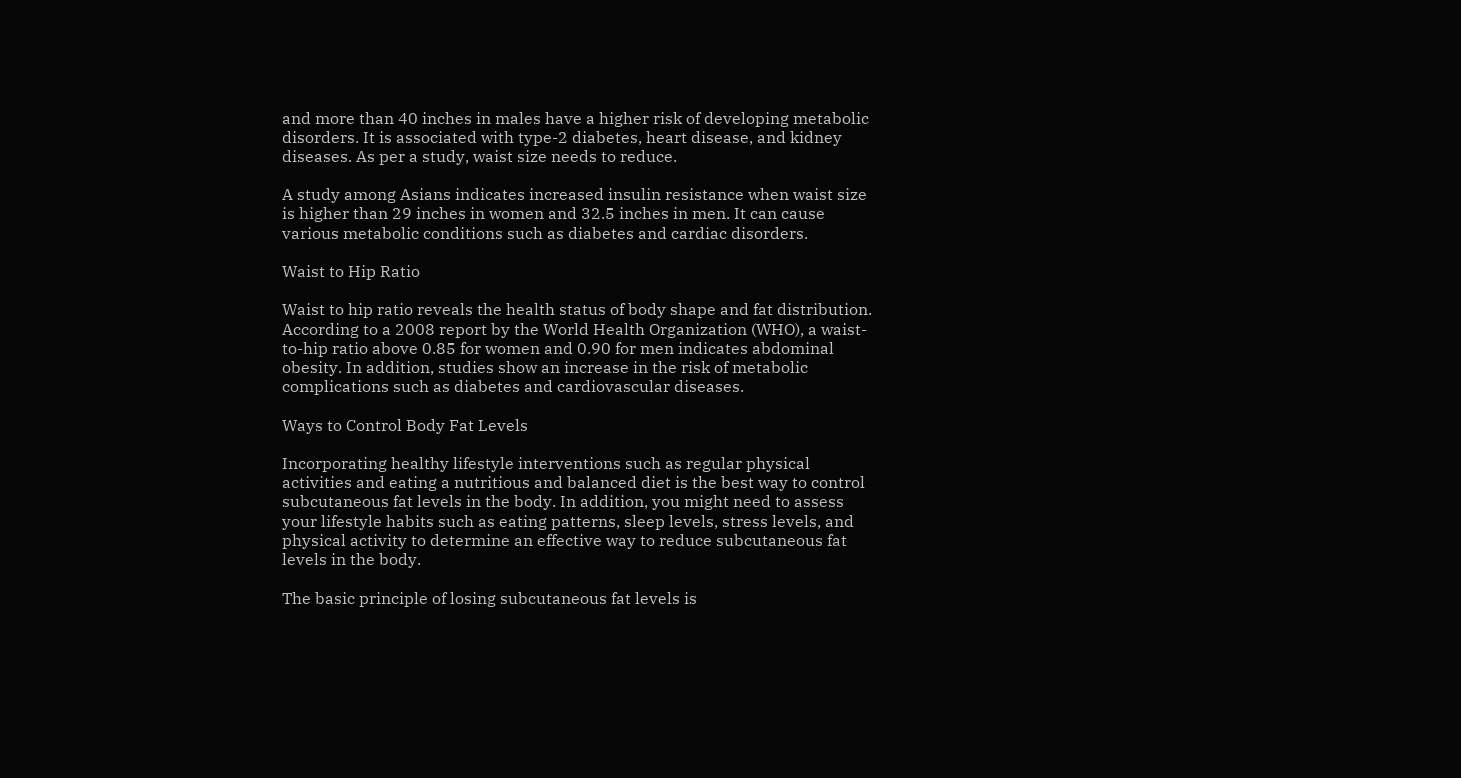and more than 40 inches in males have a higher risk of developing metabolic disorders. It is associated with type-2 diabetes, heart disease, and kidney diseases. As per a study, waist size needs to reduce.

A study among Asians indicates increased insulin resistance when waist size is higher than 29 inches in women and 32.5 inches in men. It can cause various metabolic conditions such as diabetes and cardiac disorders.

Waist to Hip Ratio

Waist to hip ratio reveals the health status of body shape and fat distribution. According to a 2008 report by the World Health Organization (WHO), a waist-to-hip ratio above 0.85 for women and 0.90 for men indicates abdominal obesity. In addition, studies show an increase in the risk of metabolic complications such as diabetes and cardiovascular diseases.

Ways to Control Body Fat Levels

Incorporating healthy lifestyle interventions such as regular physical activities and eating a nutritious and balanced diet is the best way to control subcutaneous fat levels in the body. In addition, you might need to assess your lifestyle habits such as eating patterns, sleep levels, stress levels, and physical activity to determine an effective way to reduce subcutaneous fat levels in the body.

The basic principle of losing subcutaneous fat levels is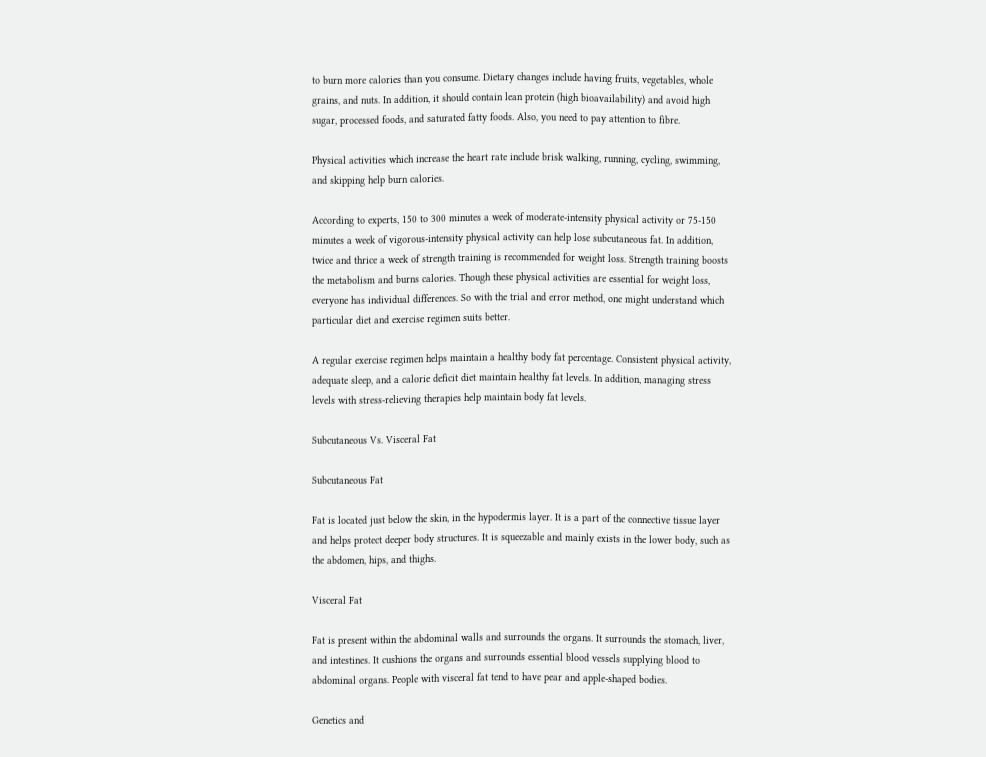to burn more calories than you consume. Dietary changes include having fruits, vegetables, whole grains, and nuts. In addition, it should contain lean protein (high bioavailability) and avoid high sugar, processed foods, and saturated fatty foods. Also, you need to pay attention to fibre.

Physical activities which increase the heart rate include brisk walking, running, cycling, swimming, and skipping help burn calories.

According to experts, 150 to 300 minutes a week of moderate-intensity physical activity or 75-150 minutes a week of vigorous-intensity physical activity can help lose subcutaneous fat. In addition, twice and thrice a week of strength training is recommended for weight loss. Strength training boosts the metabolism and burns calories. Though these physical activities are essential for weight loss, everyone has individual differences. So with the trial and error method, one might understand which particular diet and exercise regimen suits better.

A regular exercise regimen helps maintain a healthy body fat percentage. Consistent physical activity, adequate sleep, and a calorie deficit diet maintain healthy fat levels. In addition, managing stress levels with stress-relieving therapies help maintain body fat levels.

Subcutaneous Vs. Visceral Fat

Subcutaneous Fat

Fat is located just below the skin, in the hypodermis layer. It is a part of the connective tissue layer and helps protect deeper body structures. It is squeezable and mainly exists in the lower body, such as the abdomen, hips, and thighs.

Visceral Fat

Fat is present within the abdominal walls and surrounds the organs. It surrounds the stomach, liver, and intestines. It cushions the organs and surrounds essential blood vessels supplying blood to abdominal organs. People with visceral fat tend to have pear and apple-shaped bodies.

Genetics and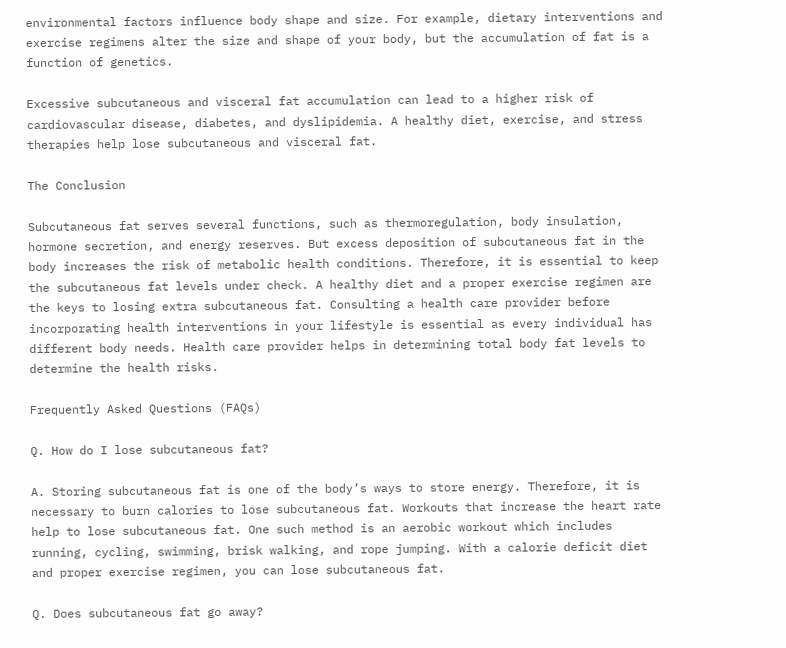environmental factors influence body shape and size. For example, dietary interventions and exercise regimens alter the size and shape of your body, but the accumulation of fat is a function of genetics.

Excessive subcutaneous and visceral fat accumulation can lead to a higher risk of cardiovascular disease, diabetes, and dyslipidemia. A healthy diet, exercise, and stress therapies help lose subcutaneous and visceral fat.

The Conclusion

Subcutaneous fat serves several functions, such as thermoregulation, body insulation, hormone secretion, and energy reserves. But excess deposition of subcutaneous fat in the body increases the risk of metabolic health conditions. Therefore, it is essential to keep the subcutaneous fat levels under check. A healthy diet and a proper exercise regimen are the keys to losing extra subcutaneous fat. Consulting a health care provider before incorporating health interventions in your lifestyle is essential as every individual has different body needs. Health care provider helps in determining total body fat levels to determine the health risks.

Frequently Asked Questions (FAQs)

Q. How do I lose subcutaneous fat?

A. Storing subcutaneous fat is one of the body’s ways to store energy. Therefore, it is necessary to burn calories to lose subcutaneous fat. Workouts that increase the heart rate help to lose subcutaneous fat. One such method is an aerobic workout which includes running, cycling, swimming, brisk walking, and rope jumping. With a calorie deficit diet and proper exercise regimen, you can lose subcutaneous fat.

Q. Does subcutaneous fat go away?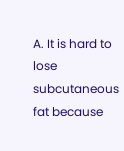A. It is hard to lose subcutaneous fat because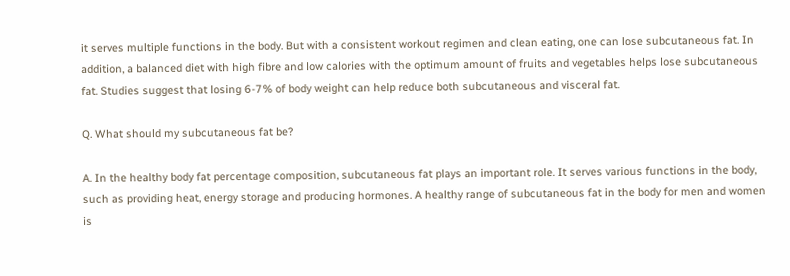it serves multiple functions in the body. But with a consistent workout regimen and clean eating, one can lose subcutaneous fat. In addition, a balanced diet with high fibre and low calories with the optimum amount of fruits and vegetables helps lose subcutaneous fat. Studies suggest that losing 6-7% of body weight can help reduce both subcutaneous and visceral fat.

Q. What should my subcutaneous fat be?

A. In the healthy body fat percentage composition, subcutaneous fat plays an important role. It serves various functions in the body, such as providing heat, energy storage and producing hormones. A healthy range of subcutaneous fat in the body for men and women is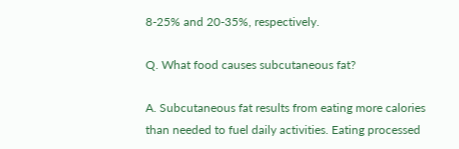8-25% and 20-35%, respectively.

Q. What food causes subcutaneous fat?

A. Subcutaneous fat results from eating more calories than needed to fuel daily activities. Eating processed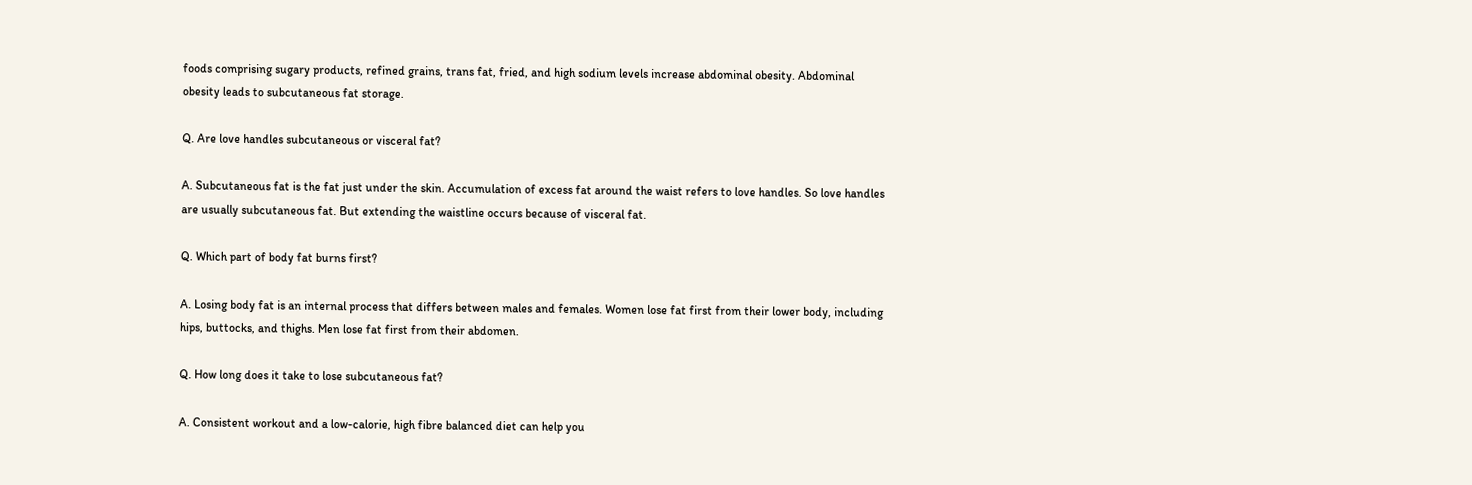foods comprising sugary products, refined grains, trans fat, fried, and high sodium levels increase abdominal obesity. Abdominal obesity leads to subcutaneous fat storage.

Q. Are love handles subcutaneous or visceral fat?

A. Subcutaneous fat is the fat just under the skin. Accumulation of excess fat around the waist refers to love handles. So love handles are usually subcutaneous fat. But extending the waistline occurs because of visceral fat.

Q. Which part of body fat burns first?

A. Losing body fat is an internal process that differs between males and females. Women lose fat first from their lower body, including hips, buttocks, and thighs. Men lose fat first from their abdomen.

Q. How long does it take to lose subcutaneous fat?

A. Consistent workout and a low-calorie, high fibre balanced diet can help you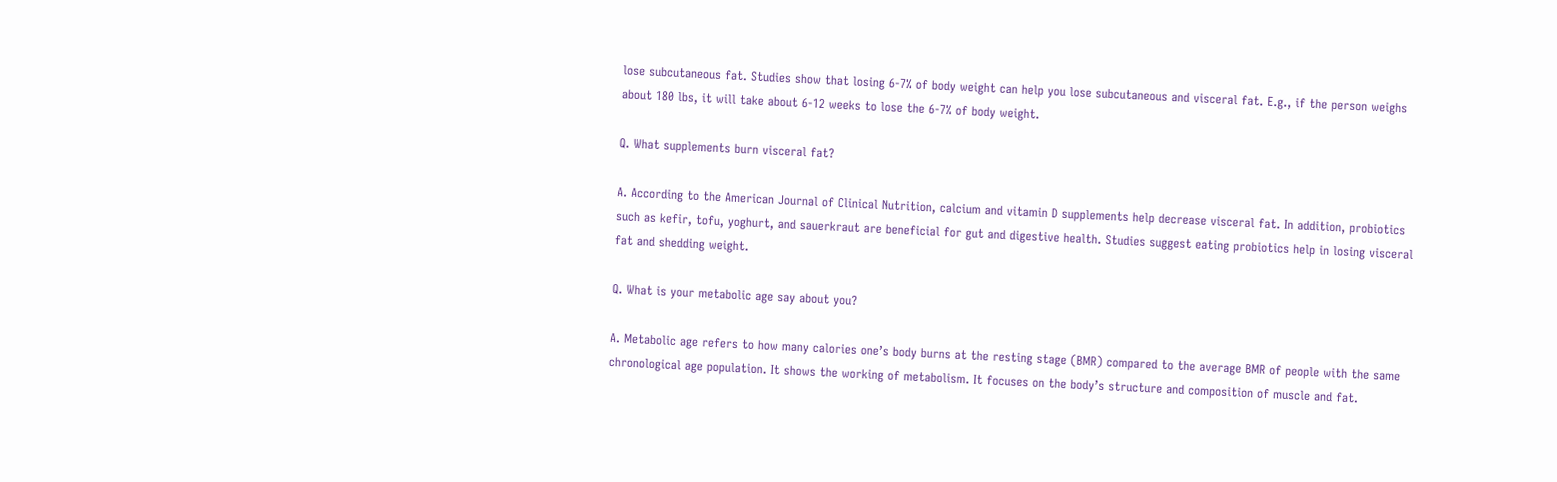lose subcutaneous fat. Studies show that losing 6-7% of body weight can help you lose subcutaneous and visceral fat. E.g., if the person weighs about 180 lbs, it will take about 6-12 weeks to lose the 6-7% of body weight.

Q. What supplements burn visceral fat?

A. According to the American Journal of Clinical Nutrition, calcium and vitamin D supplements help decrease visceral fat. In addition, probiotics such as kefir, tofu, yoghurt, and sauerkraut are beneficial for gut and digestive health. Studies suggest eating probiotics help in losing visceral fat and shedding weight.

Q. What is your metabolic age say about you?

A. Metabolic age refers to how many calories one’s body burns at the resting stage (BMR) compared to the average BMR of people with the same chronological age population. It shows the working of metabolism. It focuses on the body’s structure and composition of muscle and fat.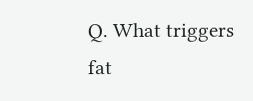Q. What triggers fat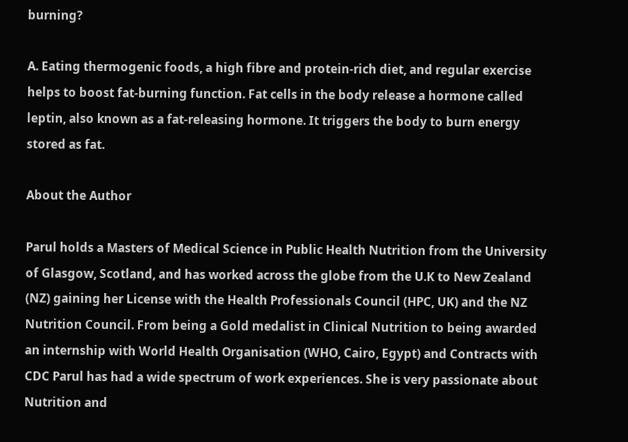burning?

A. Eating thermogenic foods, a high fibre and protein-rich diet, and regular exercise helps to boost fat-burning function. Fat cells in the body release a hormone called leptin, also known as a fat-releasing hormone. It triggers the body to burn energy stored as fat.

About the Author

Parul holds a Masters of Medical Science in Public Health Nutrition from the University of Glasgow, Scotland, and has worked across the globe from the U.K to New Zealand (NZ) gaining her License with the Health Professionals Council (HPC, UK) and the NZ Nutrition Council. From being a Gold medalist in Clinical Nutrition to being awarded an internship with World Health Organisation (WHO, Cairo, Egypt) and Contracts with CDC Parul has had a wide spectrum of work experiences. She is very passionate about Nutrition and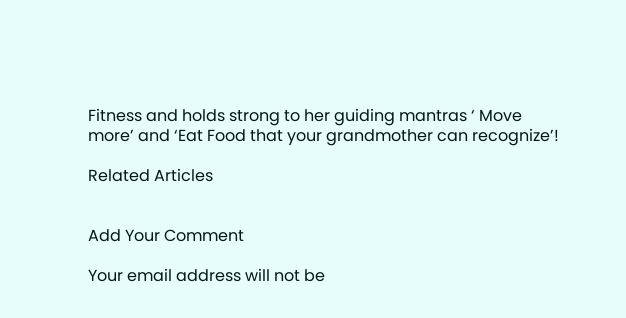Fitness and holds strong to her guiding mantras ‘ Move more’ and ‘Eat Food that your grandmother can recognize’!

Related Articles


Add Your Comment

Your email address will not be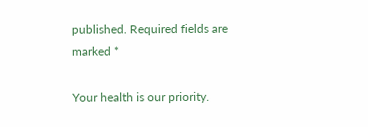published. Required fields are marked *

Your health is our priority.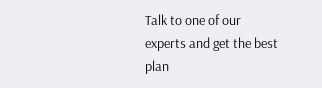Talk to one of our experts and get the best plan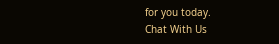for you today.
Chat With Us